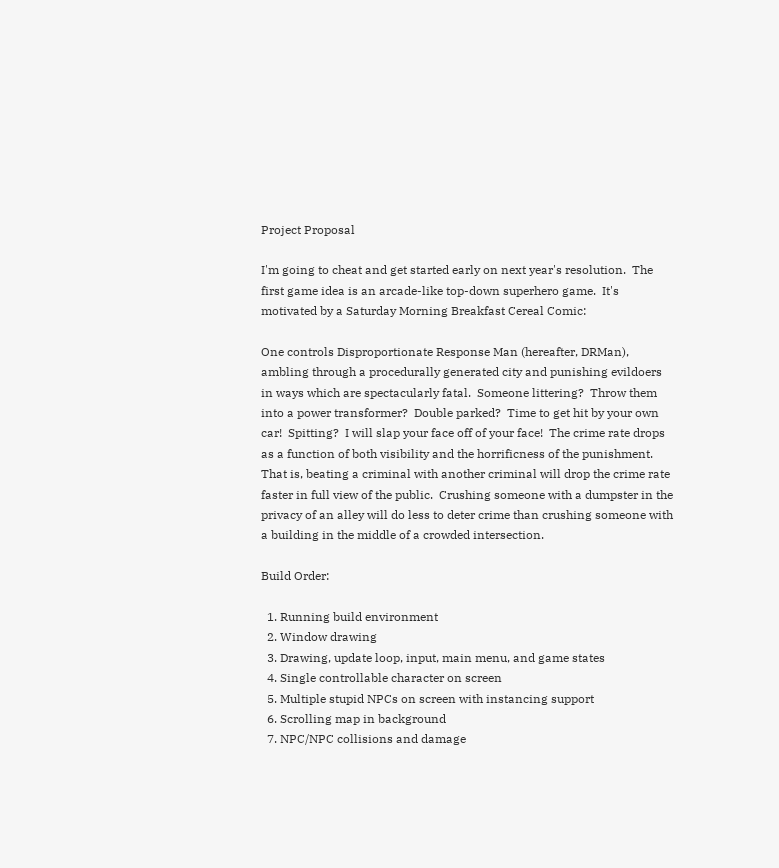Project Proposal

I'm going to cheat and get started early on next year's resolution.  The first game idea is an arcade-like top-down superhero game.  It's motivated by a Saturday Morning Breakfast Cereal Comic:

One controls Disproportionate Response Man (hereafter, DRMan), ambling through a procedurally generated city and punishing evildoers in ways which are spectacularly fatal.  Someone littering?  Throw them into a power transformer?  Double parked?  Time to get hit by your own car!  Spitting?  I will slap your face off of your face!  The crime rate drops as a function of both visibility and the horrificness of the punishment.  That is, beating a criminal with another criminal will drop the crime rate faster in full view of the public.  Crushing someone with a dumpster in the privacy of an alley will do less to deter crime than crushing someone with a building in the middle of a crowded intersection.

Build Order:

  1. Running build environment
  2. Window drawing
  3. Drawing, update loop, input, main menu, and game states
  4. Single controllable character on screen
  5. Multiple stupid NPCs on screen with instancing support
  6. Scrolling map in background
  7. NPC/NPC collisions and damage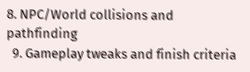8. NPC/World collisions and pathfinding
  9. Gameplay tweaks and finish criteria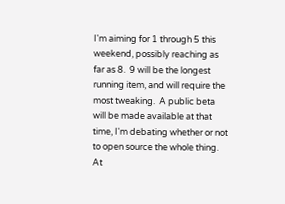I'm aiming for 1 through 5 this weekend, possibly reaching as far as 8.  9 will be the longest running item, and will require the most tweaking.  A public beta will be made available at that time, I'm debating whether or not to open source the whole thing.  At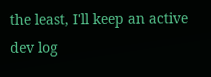the least, I'll keep an active dev log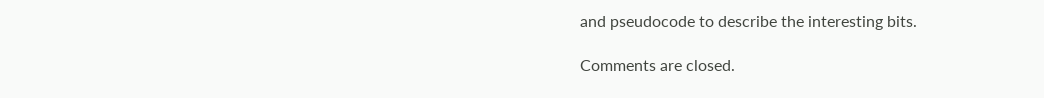and pseudocode to describe the interesting bits.

Comments are closed.